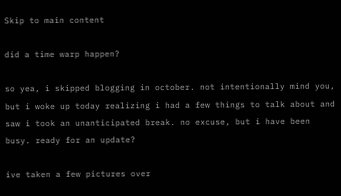Skip to main content

did a time warp happen?

so yea, i skipped blogging in october. not intentionally mind you, but i woke up today realizing i had a few things to talk about and saw i took an unanticipated break. no excuse, but i have been busy. ready for an update?

ive taken a few pictures over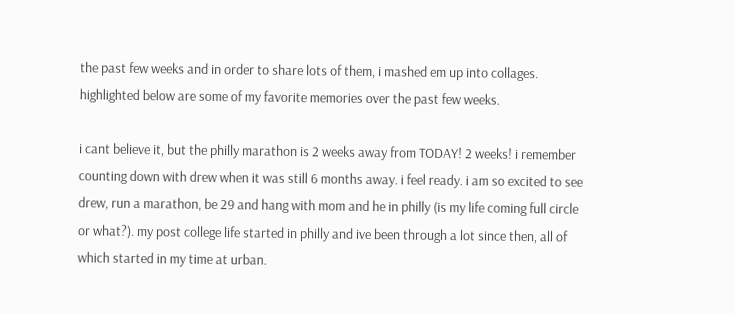the past few weeks and in order to share lots of them, i mashed em up into collages. highlighted below are some of my favorite memories over the past few weeks.

i cant believe it, but the philly marathon is 2 weeks away from TODAY! 2 weeks! i remember counting down with drew when it was still 6 months away. i feel ready. i am so excited to see drew, run a marathon, be 29 and hang with mom and he in philly (is my life coming full circle or what?). my post college life started in philly and ive been through a lot since then, all of which started in my time at urban.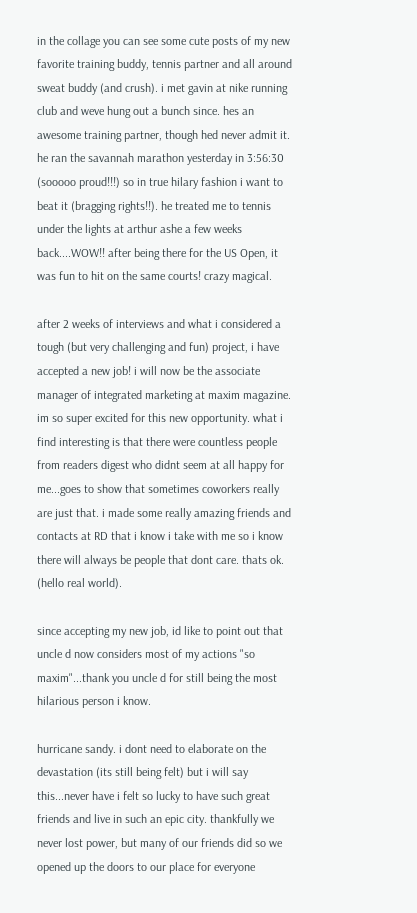in the collage you can see some cute posts of my new favorite training buddy, tennis partner and all around sweat buddy (and crush). i met gavin at nike running club and weve hung out a bunch since. hes an awesome training partner, though hed never admit it. he ran the savannah marathon yesterday in 3:56:30 (sooooo proud!!!) so in true hilary fashion i want to beat it (bragging rights!!). he treated me to tennis under the lights at arthur ashe a few weeks back....WOW!! after being there for the US Open, it was fun to hit on the same courts! crazy magical.

after 2 weeks of interviews and what i considered a tough (but very challenging and fun) project, i have accepted a new job! i will now be the associate manager of integrated marketing at maxim magazine. im so super excited for this new opportunity. what i find interesting is that there were countless people from readers digest who didnt seem at all happy for me...goes to show that sometimes coworkers really are just that. i made some really amazing friends and contacts at RD that i know i take with me so i know there will always be people that dont care. thats ok. (hello real world).

since accepting my new job, id like to point out that uncle d now considers most of my actions "so maxim"...thank you uncle d for still being the most hilarious person i know.

hurricane sandy. i dont need to elaborate on the devastation (its still being felt) but i will say this...never have i felt so lucky to have such great friends and live in such an epic city. thankfully we never lost power, but many of our friends did so we opened up the doors to our place for everyone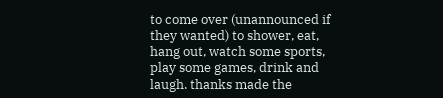to come over (unannounced if they wanted) to shower, eat, hang out, watch some sports, play some games, drink and laugh. thanks made the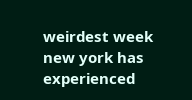weirdest week new york has experienced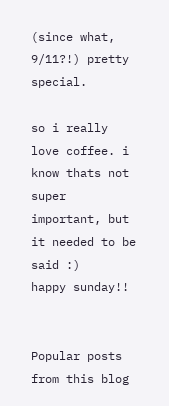(since what, 9/11?!) pretty special.

so i really love coffee. i know thats not super important, but it needed to be said :)
happy sunday!!


Popular posts from this blog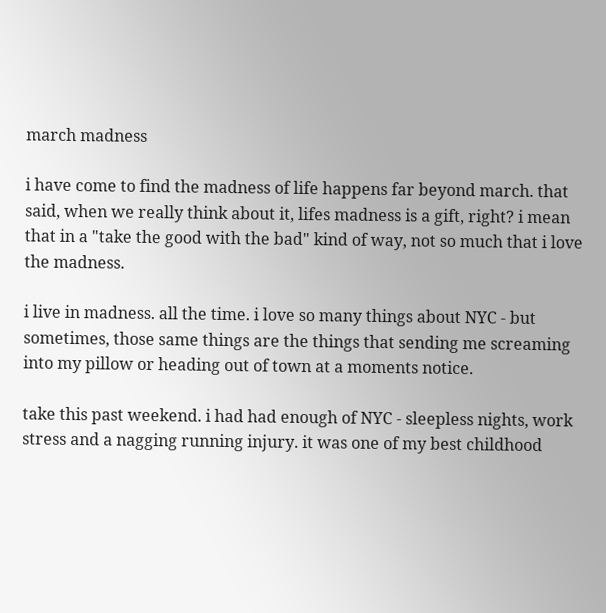march madness

i have come to find the madness of life happens far beyond march. that said, when we really think about it, lifes madness is a gift, right? i mean that in a "take the good with the bad" kind of way, not so much that i love the madness.

i live in madness. all the time. i love so many things about NYC - but sometimes, those same things are the things that sending me screaming into my pillow or heading out of town at a moments notice.

take this past weekend. i had had enough of NYC - sleepless nights, work stress and a nagging running injury. it was one of my best childhood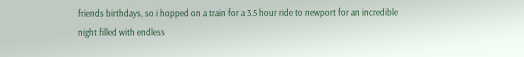friends birthdays, so i hopped on a train for a 3.5 hour ride to newport for an incredible night filled with endless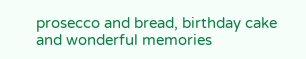prosecco and bread, birthday cake and wonderful memories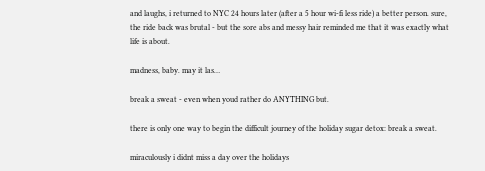and laughs, i returned to NYC 24 hours later (after a 5 hour wi-fi less ride) a better person. sure, the ride back was brutal - but the sore abs and messy hair reminded me that it was exactly what life is about.

madness, baby. may it las…

break a sweat - even when youd rather do ANYTHING but.

there is only one way to begin the difficult journey of the holiday sugar detox: break a sweat.

miraculously i didnt miss a day over the holidays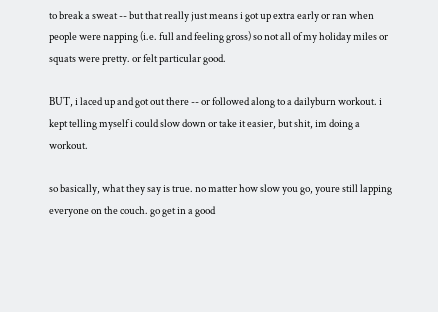to break a sweat -- but that really just means i got up extra early or ran when people were napping (i.e. full and feeling gross) so not all of my holiday miles or squats were pretty. or felt particular good.

BUT, i laced up and got out there -- or followed along to a dailyburn workout. i kept telling myself i could slow down or take it easier, but shit, im doing a workout.

so basically, what they say is true. no matter how slow you go, youre still lapping everyone on the couch. go get in a good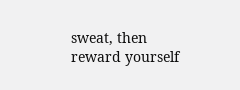sweat, then reward yourself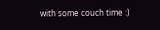with some couch time :)